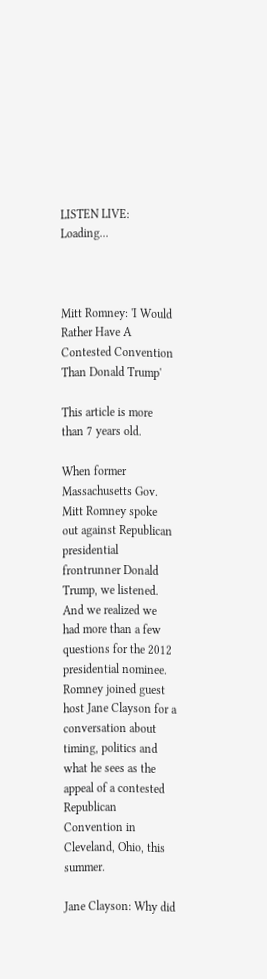LISTEN LIVE: Loading...



Mitt Romney: 'I Would Rather Have A Contested Convention Than Donald Trump'

This article is more than 7 years old.

When former Massachusetts Gov. Mitt Romney spoke out against Republican presidential frontrunner Donald Trump, we listened. And we realized we had more than a few questions for the 2012 presidential nominee. Romney joined guest host Jane Clayson for a conversation about timing, politics and what he sees as the appeal of a contested Republican Convention in Cleveland, Ohio, this summer.

Jane Clayson: Why did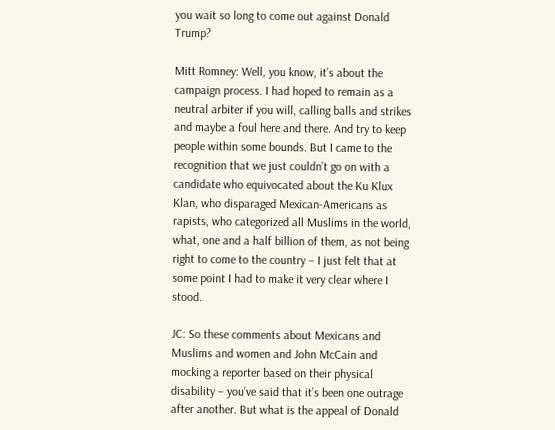you wait so long to come out against Donald Trump?

Mitt Romney: Well, you know, it’s about the campaign process. I had hoped to remain as a neutral arbiter if you will, calling balls and strikes and maybe a foul here and there. And try to keep people within some bounds. But I came to the recognition that we just couldn’t go on with a candidate who equivocated about the Ku Klux Klan, who disparaged Mexican-Americans as rapists, who categorized all Muslims in the world, what, one and a half billion of them, as not being right to come to the country – I just felt that at some point I had to make it very clear where I stood.

JC: So these comments about Mexicans and Muslims and women and John McCain and mocking a reporter based on their physical disability – you’ve said that it’s been one outrage after another. But what is the appeal of Donald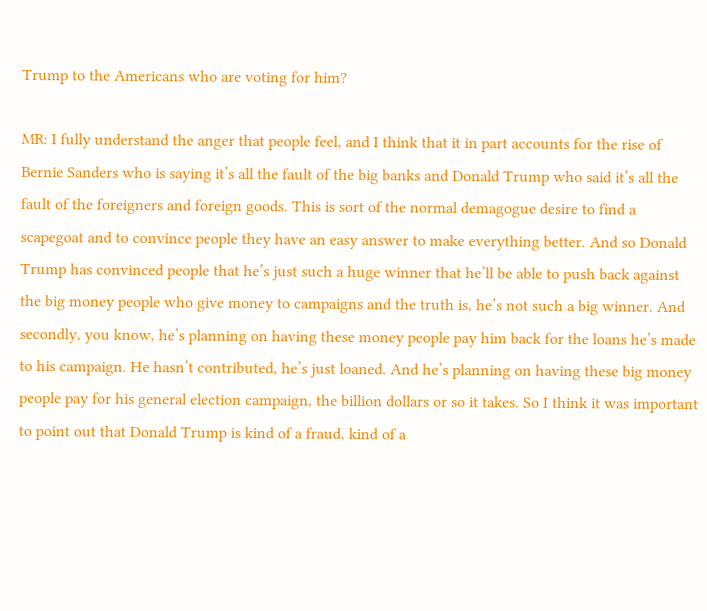Trump to the Americans who are voting for him?

MR: I fully understand the anger that people feel, and I think that it in part accounts for the rise of Bernie Sanders who is saying it’s all the fault of the big banks and Donald Trump who said it’s all the fault of the foreigners and foreign goods. This is sort of the normal demagogue desire to find a scapegoat and to convince people they have an easy answer to make everything better. And so Donald Trump has convinced people that he’s just such a huge winner that he’ll be able to push back against the big money people who give money to campaigns and the truth is, he’s not such a big winner. And secondly, you know, he’s planning on having these money people pay him back for the loans he’s made to his campaign. He hasn’t contributed, he’s just loaned. And he’s planning on having these big money people pay for his general election campaign, the billion dollars or so it takes. So I think it was important to point out that Donald Trump is kind of a fraud, kind of a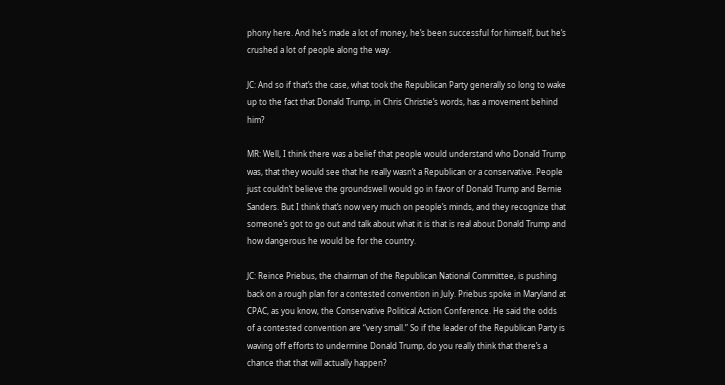phony here. And he’s made a lot of money, he’s been successful for himself, but he’s crushed a lot of people along the way.

JC: And so if that’s the case, what took the Republican Party generally so long to wake up to the fact that Donald Trump, in Chris Christie’s words, has a movement behind him?

MR: Well, I think there was a belief that people would understand who Donald Trump was, that they would see that he really wasn’t a Republican or a conservative. People just couldn’t believe the groundswell would go in favor of Donald Trump and Bernie Sanders. But I think that’s now very much on people’s minds, and they recognize that someone’s got to go out and talk about what it is that is real about Donald Trump and how dangerous he would be for the country.

JC: Reince Priebus, the chairman of the Republican National Committee, is pushing back on a rough plan for a contested convention in July. Priebus spoke in Maryland at CPAC, as you know, the Conservative Political Action Conference. He said the odds of a contested convention are “very small.” So if the leader of the Republican Party is waving off efforts to undermine Donald Trump, do you really think that there’s a chance that that will actually happen?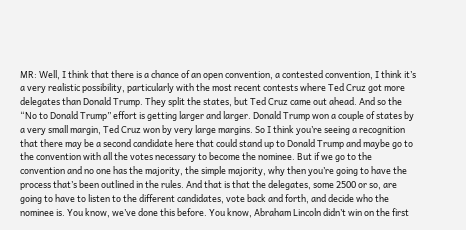MR: Well, I think that there is a chance of an open convention, a contested convention, I think it’s a very realistic possibility, particularly with the most recent contests where Ted Cruz got more delegates than Donald Trump. They split the states, but Ted Cruz came out ahead. And so the “No to Donald Trump” effort is getting larger and larger. Donald Trump won a couple of states by a very small margin, Ted Cruz won by very large margins. So I think you’re seeing a recognition that there may be a second candidate here that could stand up to Donald Trump and maybe go to the convention with all the votes necessary to become the nominee. But if we go to the convention and no one has the majority, the simple majority, why then you’re going to have the process that’s been outlined in the rules. And that is that the delegates, some 2500 or so, are going to have to listen to the different candidates, vote back and forth, and decide who the nominee is. You know, we’ve done this before. You know, Abraham Lincoln didn’t win on the first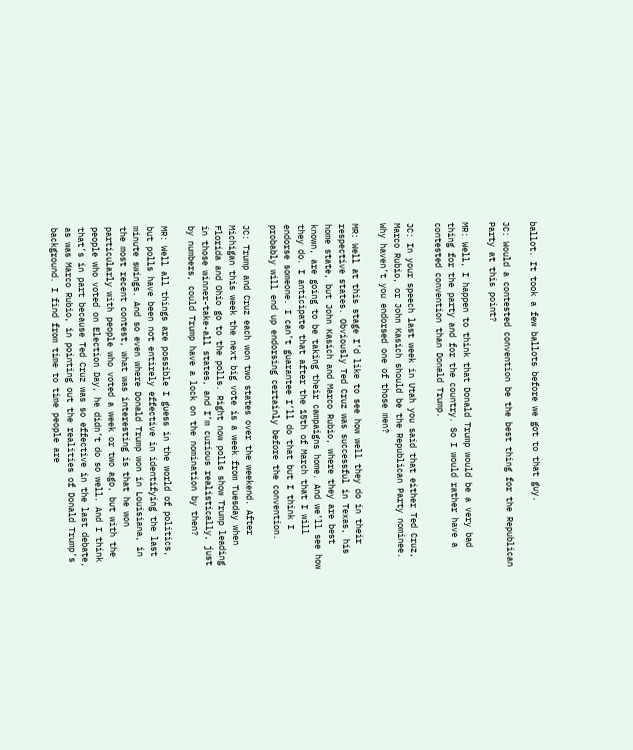ballot. It took a few ballots before we got to that guy.

JC: Would a contested convention be the best thing for the Republican Party at this point?

MR: Well, I happen to think that Donald Trump would be a very bad thing for the party and for the country. So I would rather have a contested convention than Donald Trump.

JC: In your speech last week in Utah you said that either Ted Cruz, Marco Rubio, or John Kasich should be the Republican Party nominee. Why haven’t you endorsed one of those men?

MR: Well at this stage I’d like to see how well they do in their respective states. Obviously Ted Cruz was successful in Texas, his home state, but John Kasich and Marco Rubio, where they are best known, are going to be taking their campaigns home. And we’ll see how they do. I anticipate that after the 15th of March that I will endorse someone. I can’t guarantee I’ll do that but I think I probably will end up endorsing certainly before the convention.

JC: Trump and Cruz each won two states over the weekend. After Michigan this week the next big vote is a week from Tuesday when Florida and Ohio go to the polls. Right now polls show Trump leading in those winner-take-all states, and I’m curious realistically, just by numbers, could Trump have a lock on the nomination by then?

MR: Well all things are possible I guess in the world of politics, but polls have been not entirely effective in identifying the last minute swings. And so even where Donald Trump won in Louisiana, in the most recent contest, what was interesting is that he won particularly with people who voted a week or two ago, but with the people who voted on Election Day, he didn’t do so well. And I think that’s in part because Ted Cruz was so effective in the last debate, as was Marco Rubio, in pointing out the realities of Donald Trump’s background. I find from time to time people are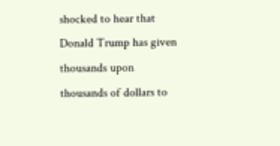shocked to hear that Donald Trump has given thousands upon thousands of dollars to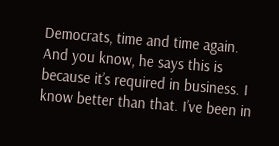Democrats, time and time again. And you know, he says this is because it’s required in business. I know better than that. I’ve been in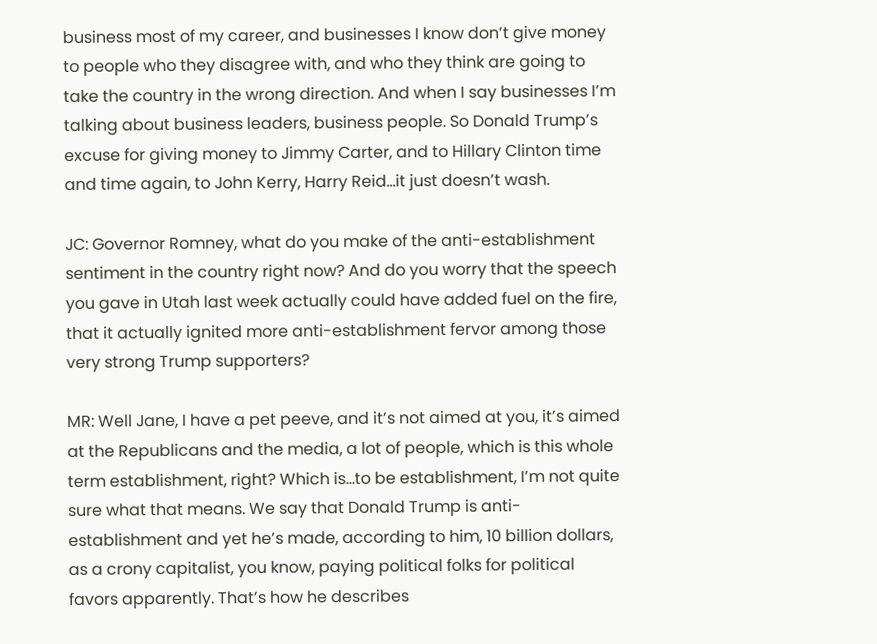business most of my career, and businesses I know don’t give money to people who they disagree with, and who they think are going to take the country in the wrong direction. And when I say businesses I’m talking about business leaders, business people. So Donald Trump’s excuse for giving money to Jimmy Carter, and to Hillary Clinton time and time again, to John Kerry, Harry Reid…it just doesn’t wash.

JC: Governor Romney, what do you make of the anti-establishment sentiment in the country right now? And do you worry that the speech you gave in Utah last week actually could have added fuel on the fire, that it actually ignited more anti-establishment fervor among those very strong Trump supporters?

MR: Well Jane, I have a pet peeve, and it’s not aimed at you, it’s aimed at the Republicans and the media, a lot of people, which is this whole term establishment, right? Which is…to be establishment, I’m not quite sure what that means. We say that Donald Trump is anti-establishment and yet he’s made, according to him, 10 billion dollars, as a crony capitalist, you know, paying political folks for political favors apparently. That’s how he describes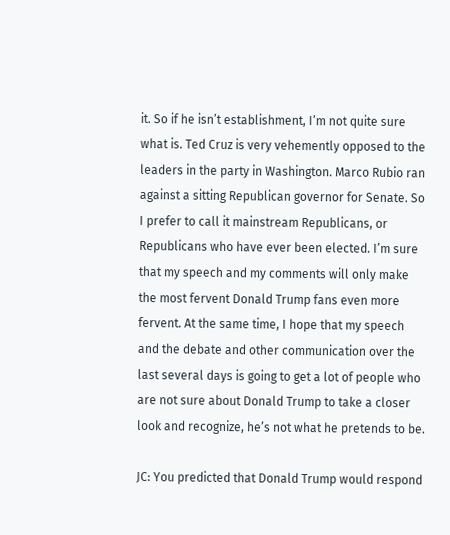it. So if he isn’t establishment, I’m not quite sure what is. Ted Cruz is very vehemently opposed to the leaders in the party in Washington. Marco Rubio ran against a sitting Republican governor for Senate. So I prefer to call it mainstream Republicans, or Republicans who have ever been elected. I’m sure that my speech and my comments will only make the most fervent Donald Trump fans even more fervent. At the same time, I hope that my speech and the debate and other communication over the last several days is going to get a lot of people who are not sure about Donald Trump to take a closer look and recognize, he’s not what he pretends to be.

JC: You predicted that Donald Trump would respond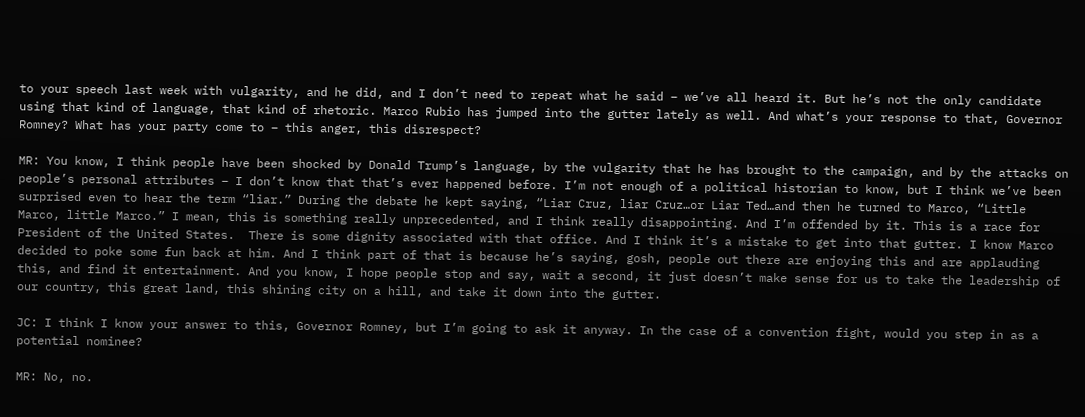to your speech last week with vulgarity, and he did, and I don’t need to repeat what he said – we’ve all heard it. But he’s not the only candidate using that kind of language, that kind of rhetoric. Marco Rubio has jumped into the gutter lately as well. And what’s your response to that, Governor Romney? What has your party come to – this anger, this disrespect?

MR: You know, I think people have been shocked by Donald Trump’s language, by the vulgarity that he has brought to the campaign, and by the attacks on people’s personal attributes – I don’t know that that’s ever happened before. I’m not enough of a political historian to know, but I think we’ve been surprised even to hear the term “liar.” During the debate he kept saying, “Liar Cruz, liar Cruz…or Liar Ted…and then he turned to Marco, “Little Marco, little Marco.” I mean, this is something really unprecedented, and I think really disappointing. And I’m offended by it. This is a race for President of the United States.  There is some dignity associated with that office. And I think it’s a mistake to get into that gutter. I know Marco decided to poke some fun back at him. And I think part of that is because he’s saying, gosh, people out there are enjoying this and are applauding this, and find it entertainment. And you know, I hope people stop and say, wait a second, it just doesn’t make sense for us to take the leadership of our country, this great land, this shining city on a hill, and take it down into the gutter.

JC: I think I know your answer to this, Governor Romney, but I’m going to ask it anyway. In the case of a convention fight, would you step in as a potential nominee?

MR: No, no.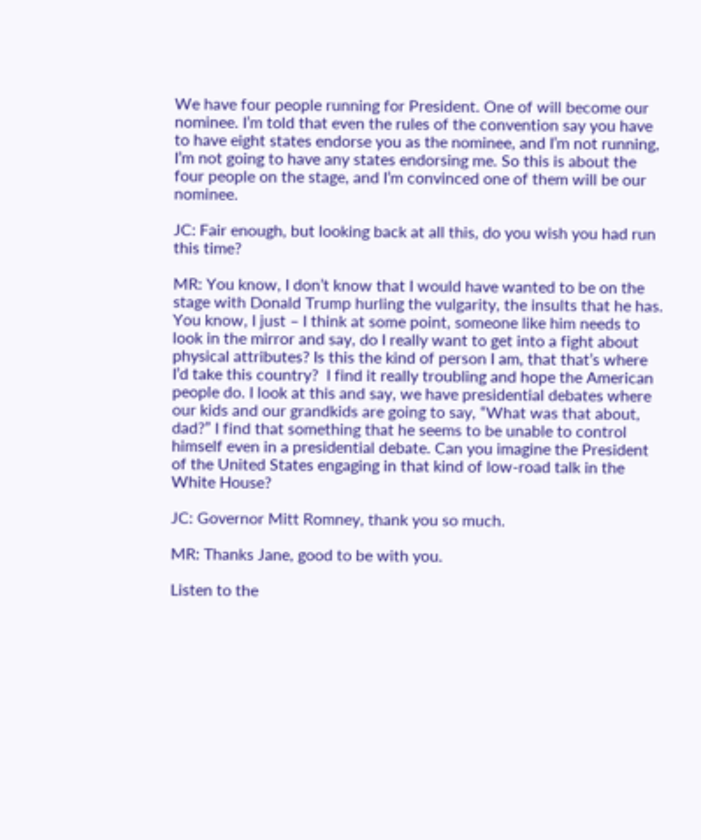We have four people running for President. One of will become our nominee. I’m told that even the rules of the convention say you have to have eight states endorse you as the nominee, and I’m not running, I’m not going to have any states endorsing me. So this is about the four people on the stage, and I’m convinced one of them will be our nominee.

JC: Fair enough, but looking back at all this, do you wish you had run this time?

MR: You know, I don’t know that I would have wanted to be on the stage with Donald Trump hurling the vulgarity, the insults that he has. You know, I just – I think at some point, someone like him needs to look in the mirror and say, do I really want to get into a fight about physical attributes? Is this the kind of person I am, that that’s where I’d take this country?  I find it really troubling and hope the American people do. I look at this and say, we have presidential debates where our kids and our grandkids are going to say, “What was that about, dad?” I find that something that he seems to be unable to control himself even in a presidential debate. Can you imagine the President of the United States engaging in that kind of low-road talk in the White House?

JC: Governor Mitt Romney, thank you so much.

MR: Thanks Jane, good to be with you.

Listen to the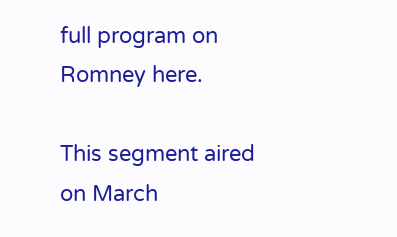full program on Romney here.

This segment aired on March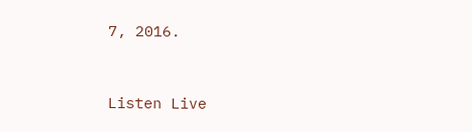7, 2016.


Listen Live